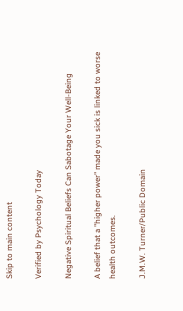Skip to main content

Verified by Psychology Today

Negative Spiritual Beliefs Can Sabotage Your Well-Being

A belief that a "higher power" made you sick is linked to worse health outcomes.

J.M.W. Turner/Public Domain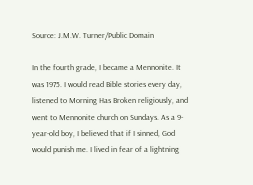Source: J.M.W. Turner/Public Domain

In the fourth grade, I became a Mennonite. It was 1975. I would read Bible stories every day, listened to Morning Has Broken religiously, and went to Mennonite church on Sundays. As a 9-year-old boy, I believed that if I sinned, God would punish me. I lived in fear of a lightning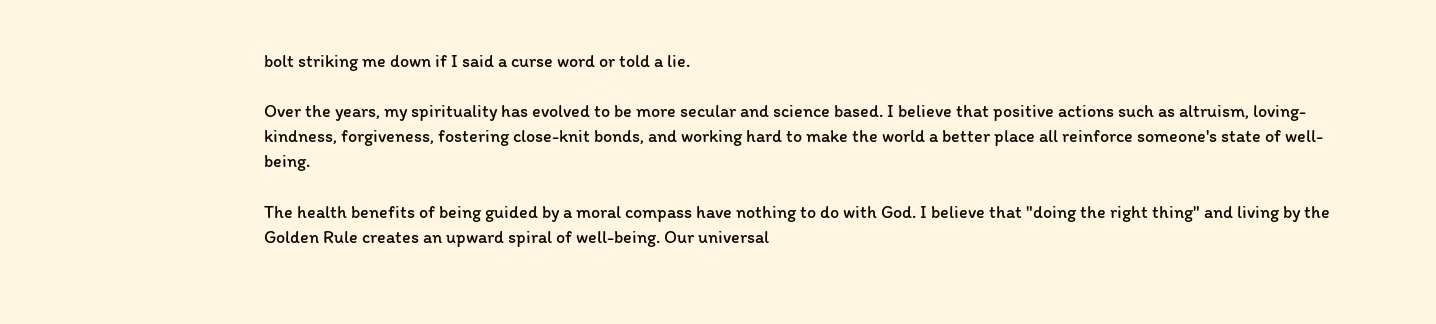bolt striking me down if I said a curse word or told a lie.

Over the years, my spirituality has evolved to be more secular and science based. I believe that positive actions such as altruism, loving-kindness, forgiveness, fostering close-knit bonds, and working hard to make the world a better place all reinforce someone's state of well-being.

The health benefits of being guided by a moral compass have nothing to do with God. I believe that "doing the right thing" and living by the Golden Rule creates an upward spiral of well-being. Our universal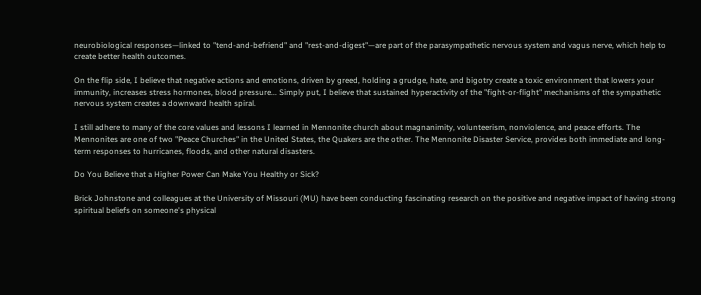neurobiological responses—linked to "tend-and-befriend" and "rest-and-digest"—are part of the parasympathetic nervous system and vagus nerve, which help to create better health outcomes.

On the flip side, I believe that negative actions and emotions, driven by greed, holding a grudge, hate, and bigotry create a toxic environment that lowers your immunity, increases stress hormones, blood pressure... Simply put, I believe that sustained hyperactivity of the "fight-or-flight" mechanisms of the sympathetic nervous system creates a downward health spiral.

I still adhere to many of the core values and lessons I learned in Mennonite church about magnanimity, volunteerism, nonviolence, and peace efforts. The Mennonites are one of two "Peace Churches" in the United States, the Quakers are the other. The Mennonite Disaster Service, provides both immediate and long-term responses to hurricanes, floods, and other natural disasters.

Do You Believe that a Higher Power Can Make You Healthy or Sick?

Brick Johnstone and colleagues at the University of Missouri (MU) have been conducting fascinating research on the positive and negative impact of having strong spiritual beliefs on someone's physical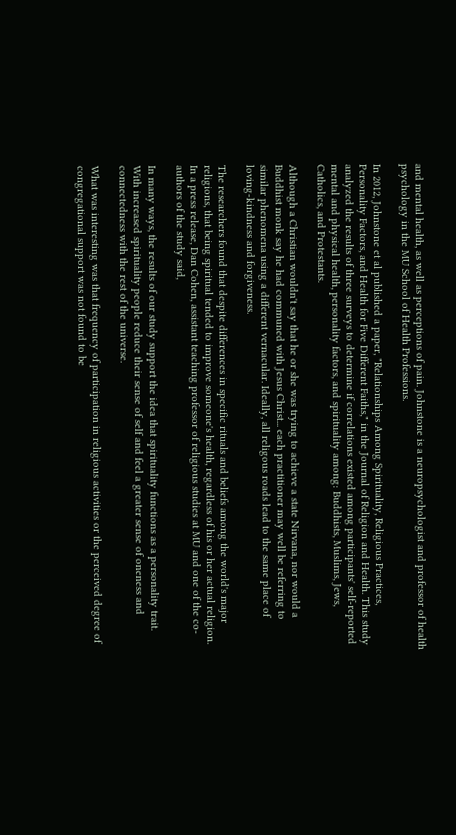and mental health, as well as perceptions of pain. Johnstone is a neuropsychologist and professor of health psychology in the MU School of Health Professions.

In 2012, Johnstone et al published a paper, "Relationships Among Spirituality, Religious Practices, Personality Factors, and Health for Five Different Faiths," in the Journal of Religion and Health. This study analyzed the results of three surveys to determine if correlations existed among participants' self-reported mental and physical health, personality factors, and spirituality among: Buddhists, Muslims, Jews, Catholics, and Protestants.

Although a Christian wouldn't say that he or she was trying to achieve a state Nirvana, nor would a Buddhist monk say he had communed with Jesus Christ... each practitioner may well be referring to similar phenomena using a different vernacular. Ideally, all religous roads lead to the same place of loving-kindness and forgiveness.

The researchers found that despite differences in specific rituals and beliefs among the world's major religions, that being spiritual tended to improve someone's health, regardless of his or her actual religion. In a press release, Dan Cohen, assistant teaching professor of religious studies at MU and one of the co-authors of the study said,

In many ways, the results of our study support the idea that spirituality functions as a personality trait. With increased spirituality people reduce their sense of self and feel a greater sense of oneness and connectedness with the rest of the universe.

What was interesting was that frequency of participation in religious activities or the perceived degree of congregational support was not found to be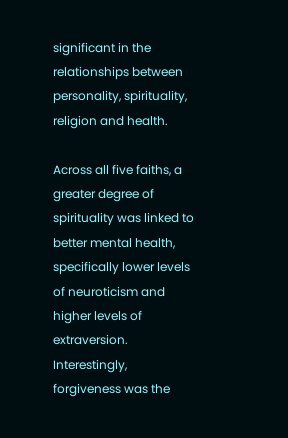significant in the relationships between personality, spirituality, religion and health.

Across all five faiths, a greater degree of spirituality was linked to better mental health, specifically lower levels of neuroticism and higher levels of extraversion. Interestingly, forgiveness was the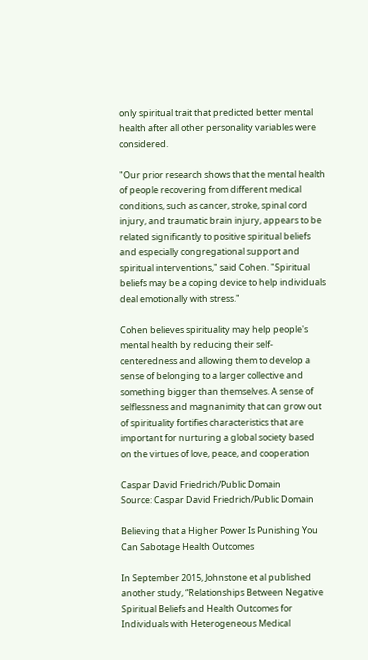only spiritual trait that predicted better mental health after all other personality variables were considered.

"Our prior research shows that the mental health of people recovering from different medical conditions, such as cancer, stroke, spinal cord injury, and traumatic brain injury, appears to be related significantly to positive spiritual beliefs and especially congregational support and spiritual interventions," said Cohen. "Spiritual beliefs may be a coping device to help individuals deal emotionally with stress."

Cohen believes spirituality may help people's mental health by reducing their self-centeredness and allowing them to develop a sense of belonging to a larger collective and something bigger than themselves. A sense of selflessness and magnanimity that can grow out of spirituality fortifies characteristics that are important for nurturing a global society based on the virtues of love, peace, and cooperation

Caspar David Friedrich/Public Domain
Source: Caspar David Friedrich/Public Domain

Believing that a Higher Power Is Punishing You Can Sabotage Health Outcomes

In September 2015, Johnstone et al published another study, “Relationships Between Negative Spiritual Beliefs and Health Outcomes for Individuals with Heterogeneous Medical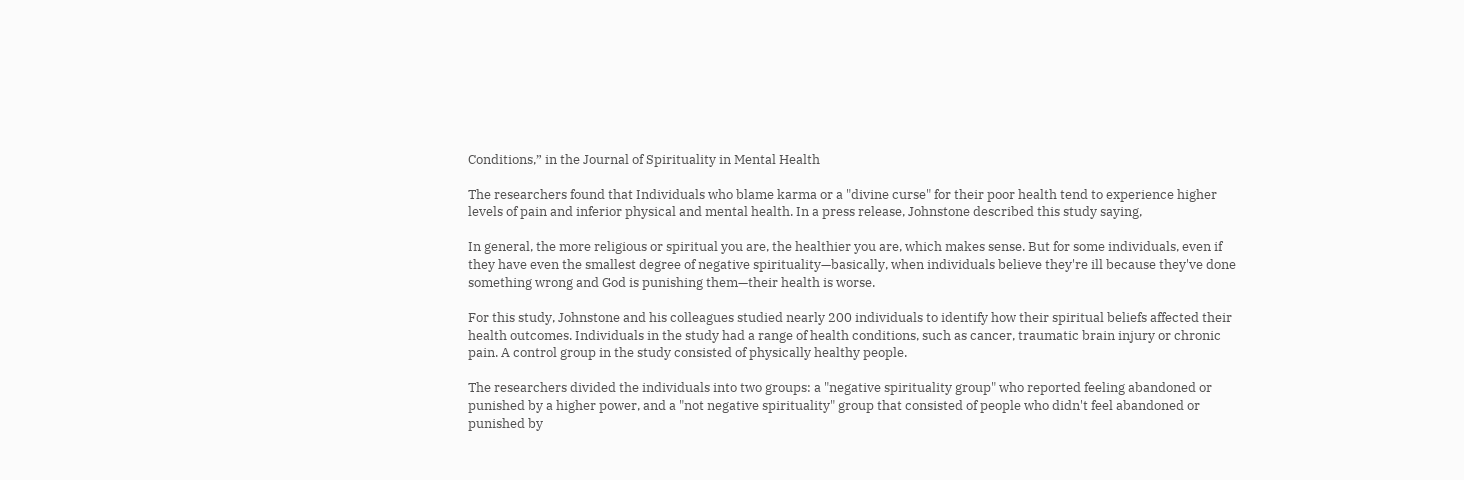Conditions,” in the Journal of Spirituality in Mental Health

The researchers found that Individuals who blame karma or a "divine curse" for their poor health tend to experience higher levels of pain and inferior physical and mental health. In a press release, Johnstone described this study saying,

In general, the more religious or spiritual you are, the healthier you are, which makes sense. But for some individuals, even if they have even the smallest degree of negative spirituality—basically, when individuals believe they're ill because they've done something wrong and God is punishing them—their health is worse.

For this study, Johnstone and his colleagues studied nearly 200 individuals to identify how their spiritual beliefs affected their health outcomes. Individuals in the study had a range of health conditions, such as cancer, traumatic brain injury or chronic pain. A control group in the study consisted of physically healthy people.

The researchers divided the individuals into two groups: a "negative spirituality group" who reported feeling abandoned or punished by a higher power, and a "not negative spirituality" group that consisted of people who didn't feel abandoned or punished by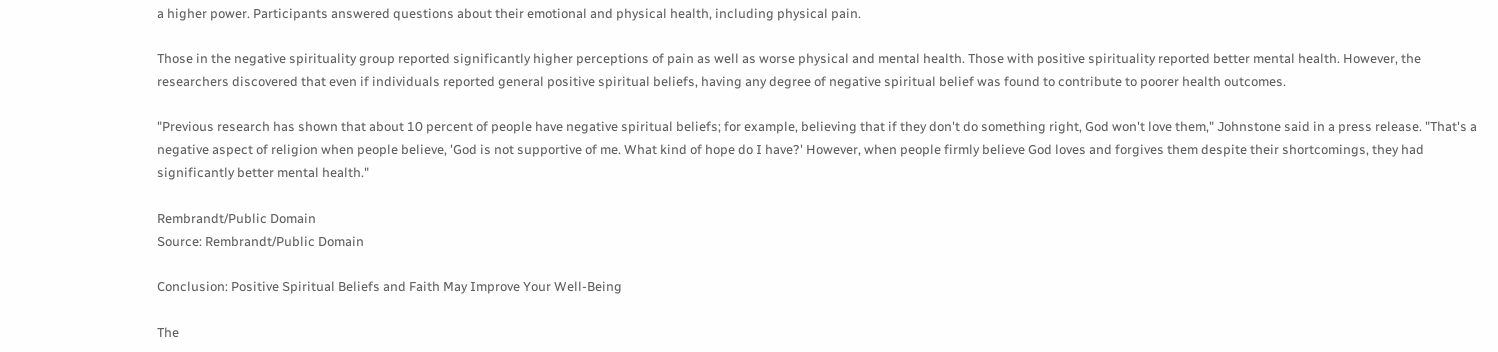a higher power. Participants answered questions about their emotional and physical health, including physical pain.

Those in the negative spirituality group reported significantly higher perceptions of pain as well as worse physical and mental health. Those with positive spirituality reported better mental health. However, the researchers discovered that even if individuals reported general positive spiritual beliefs, having any degree of negative spiritual belief was found to contribute to poorer health outcomes.

"Previous research has shown that about 10 percent of people have negative spiritual beliefs; for example, believing that if they don't do something right, God won't love them," Johnstone said in a press release. "That's a negative aspect of religion when people believe, 'God is not supportive of me. What kind of hope do I have?' However, when people firmly believe God loves and forgives them despite their shortcomings, they had significantly better mental health."

Rembrandt/Public Domain
Source: Rembrandt/Public Domain

Conclusion: Positive Spiritual Beliefs and Faith May Improve Your Well-Being

The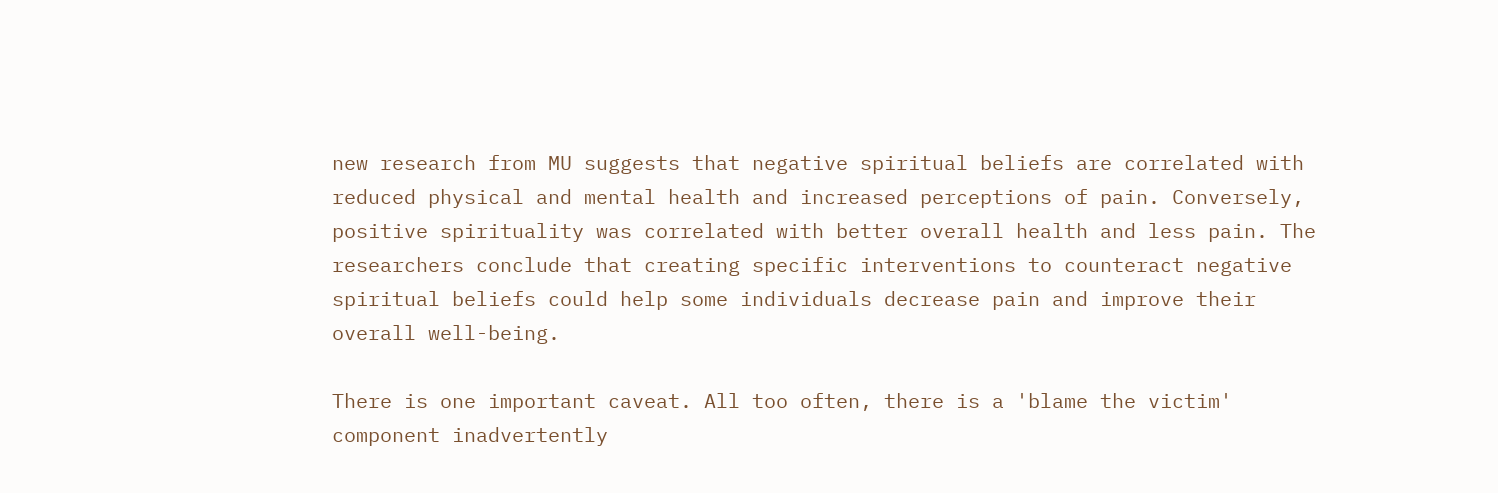new research from MU suggests that negative spiritual beliefs are correlated with reduced physical and mental health and increased perceptions of pain. Conversely, positive spirituality was correlated with better overall health and less pain. The researchers conclude that creating specific interventions to counteract negative spiritual beliefs could help some individuals decrease pain and improve their overall well-being.

There is one important caveat. All too often, there is a 'blame the victim' component inadvertently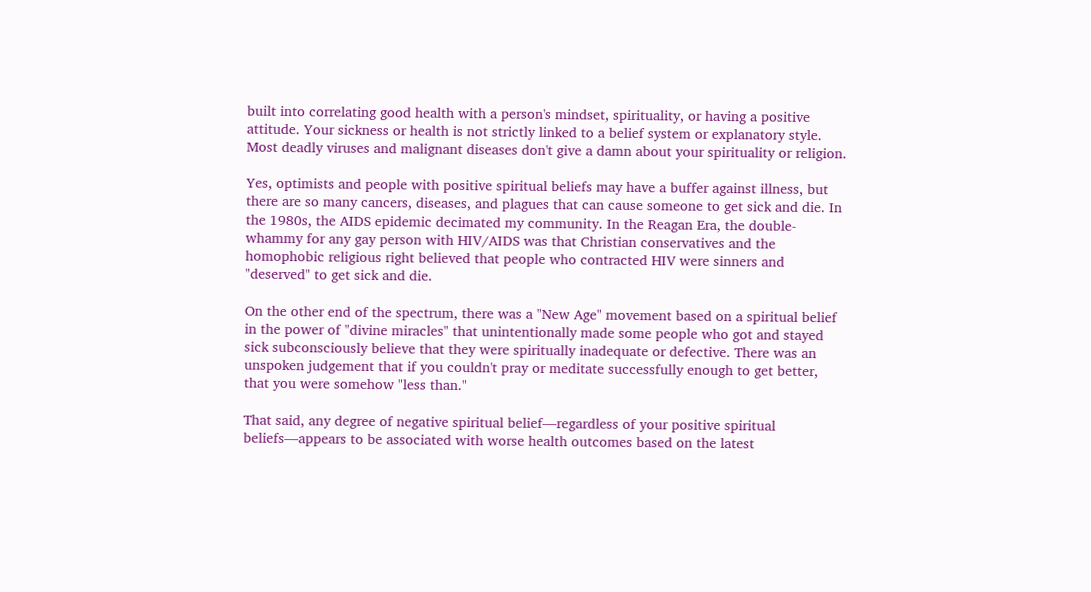built into correlating good health with a person's mindset, spirituality, or having a positive attitude. Your sickness or health is not strictly linked to a belief system or explanatory style. Most deadly viruses and malignant diseases don't give a damn about your spirituality or religion.

Yes, optimists and people with positive spiritual beliefs may have a buffer against illness, but there are so many cancers, diseases, and plagues that can cause someone to get sick and die. In the 1980s, the AIDS epidemic decimated my community. In the Reagan Era, the double-whammy for any gay person with HIV/AIDS was that Christian conservatives and the homophobic religious right believed that people who contracted HIV were sinners and "deserved" to get sick and die.

On the other end of the spectrum, there was a "New Age" movement based on a spiritual belief in the power of "divine miracles" that unintentionally made some people who got and stayed sick subconsciously believe that they were spiritually inadequate or defective. There was an unspoken judgement that if you couldn't pray or meditate successfully enough to get better, that you were somehow "less than."

That said, any degree of negative spiritual belief—regardless of your positive spiritual beliefs—appears to be associated with worse health outcomes based on the latest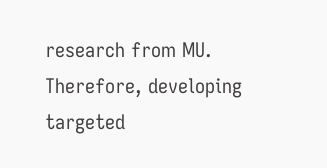research from MU. Therefore, developing targeted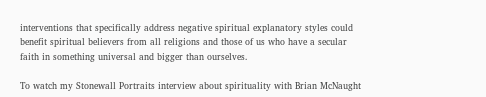interventions that specifically address negative spiritual explanatory styles could benefit spiritual believers from all religions and those of us who have a secular faith in something universal and bigger than ourselves.

To watch my Stonewall Portraits interview about spirituality with Brian McNaught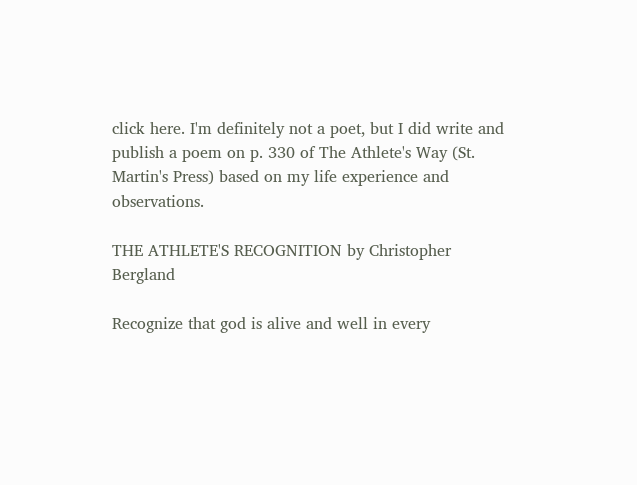click here. I'm definitely not a poet, but I did write and publish a poem on p. 330 of The Athlete's Way (St. Martin's Press) based on my life experience and observations.

THE ATHLETE'S RECOGNITION by Christopher Bergland

Recognize that god is alive and well in every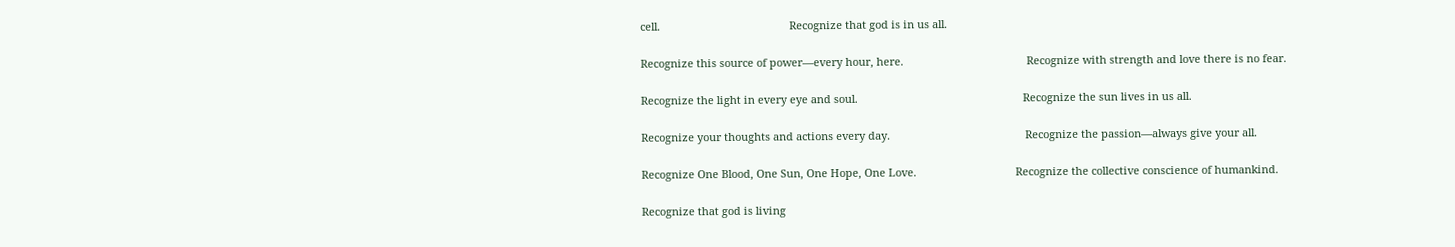cell.                                           Recognize that god is in us all.

Recognize this source of power—every hour, here.                                         Recognize with strength and love there is no fear.

Recognize the light in every eye and soul.                                                       Recognize the sun lives in us all.

Recognize your thoughts and actions every day.                                             Recognize the passion—always give your all.

Recognize One Blood, One Sun, One Hope, One Love.                                 Recognize the collective conscience of humankind.

Recognize that god is living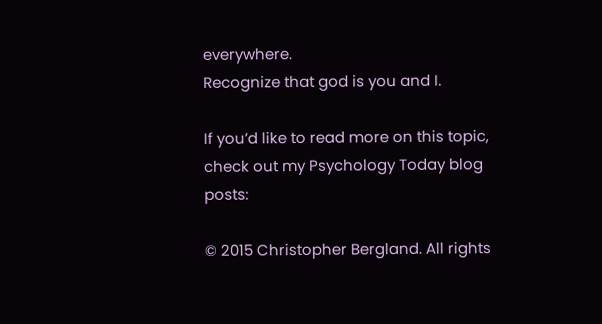everywhere.                                                         Recognize that god is you and I.

If you’d like to read more on this topic, check out my Psychology Today blog posts:

© 2015 Christopher Bergland. All rights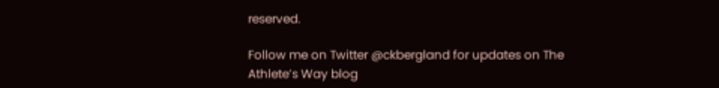reserved.

Follow me on Twitter @ckbergland for updates on The Athlete’s Way blog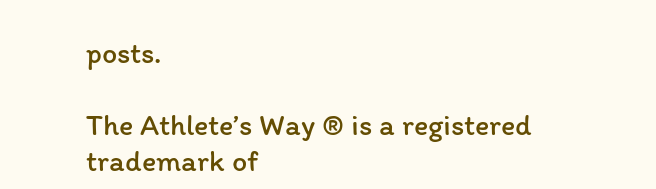posts.

The Athlete’s Way ® is a registered trademark of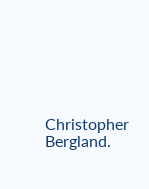Christopher Bergland.